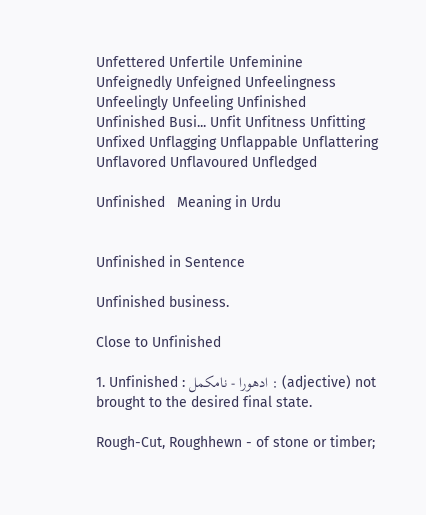Unfettered Unfertile Unfeminine Unfeignedly Unfeigned Unfeelingness Unfeelingly Unfeeling Unfinished Unfinished Busi... Unfit Unfitness Unfitting Unfixed Unflagging Unflappable Unflattering Unflavored Unflavoured Unfledged

Unfinished   Meaning in Urdu


Unfinished in Sentence

Unfinished business.

Close to Unfinished

1. Unfinished : ادھورا - نامکمل : (adjective) not brought to the desired final state.

Rough-Cut, Roughhewn - of stone or timber;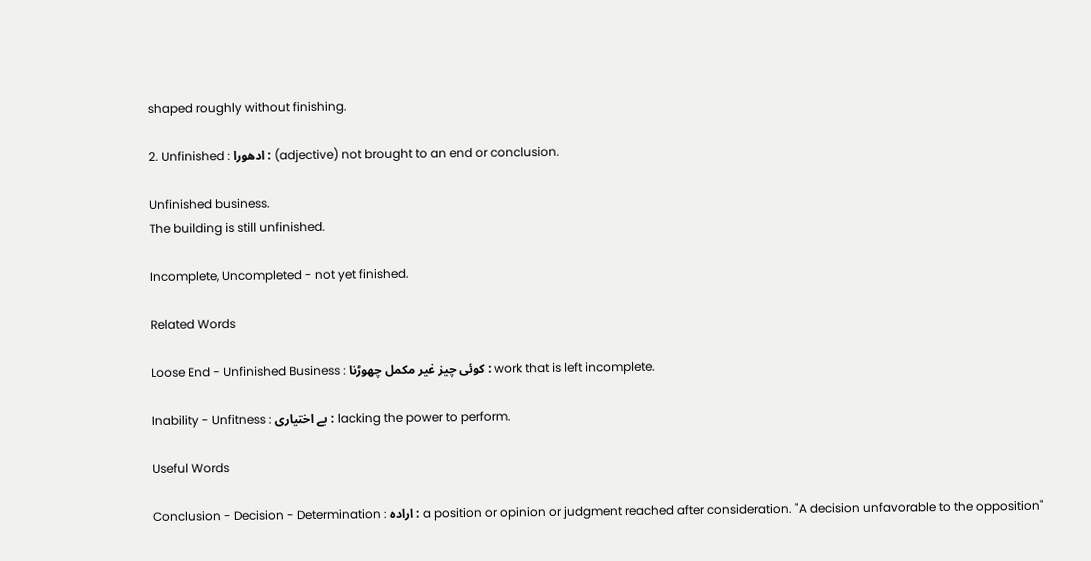shaped roughly without finishing.

2. Unfinished : ادھورا : (adjective) not brought to an end or conclusion.

Unfinished business.
The building is still unfinished.

Incomplete, Uncompleted - not yet finished.

Related Words

Loose End - Unfinished Business : کوئی چیز غیر مکمل چھوڑنا : work that is left incomplete.

Inability - Unfitness : بے اختیاری : lacking the power to perform.

Useful Words

Conclusion - Decision - Determination : ارادہ : a position or opinion or judgment reached after consideration. "A decision unfavorable to the opposition"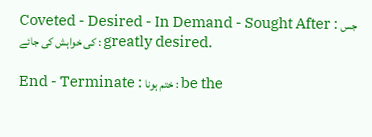Coveted - Desired - In Demand - Sought After : جس کی خواہش کی جائے : greatly desired.

End - Terminate : ختم ہونا : be the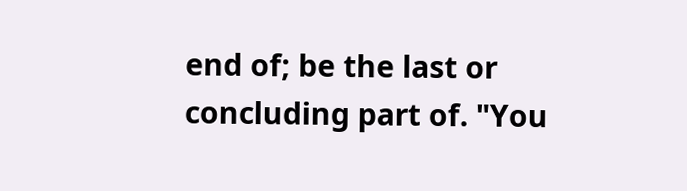end of; be the last or concluding part of. "You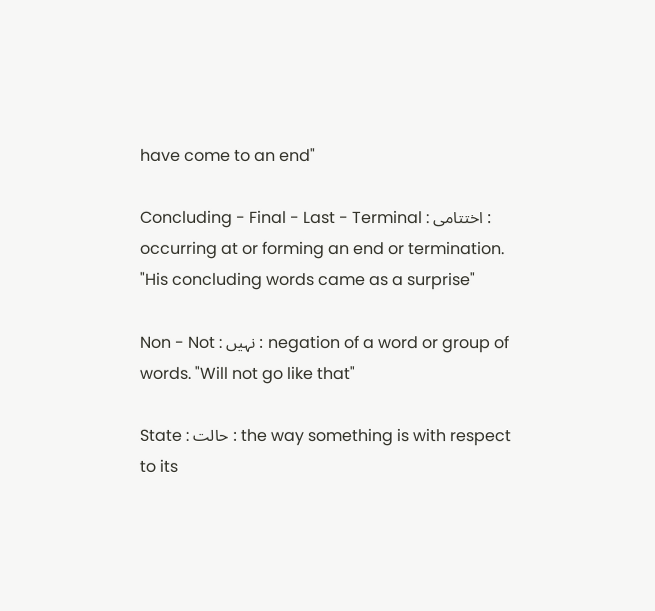have come to an end"

Concluding - Final - Last - Terminal : اختتامی : occurring at or forming an end or termination. "His concluding words came as a surprise"

Non - Not : نہیں : negation of a word or group of words. "Will not go like that"

State : حالت : the way something is with respect to its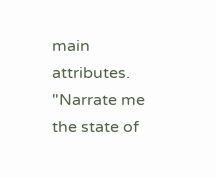main attributes. "Narrate me the state of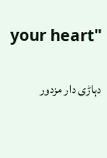your heart"

دہاڑی دار مزدور